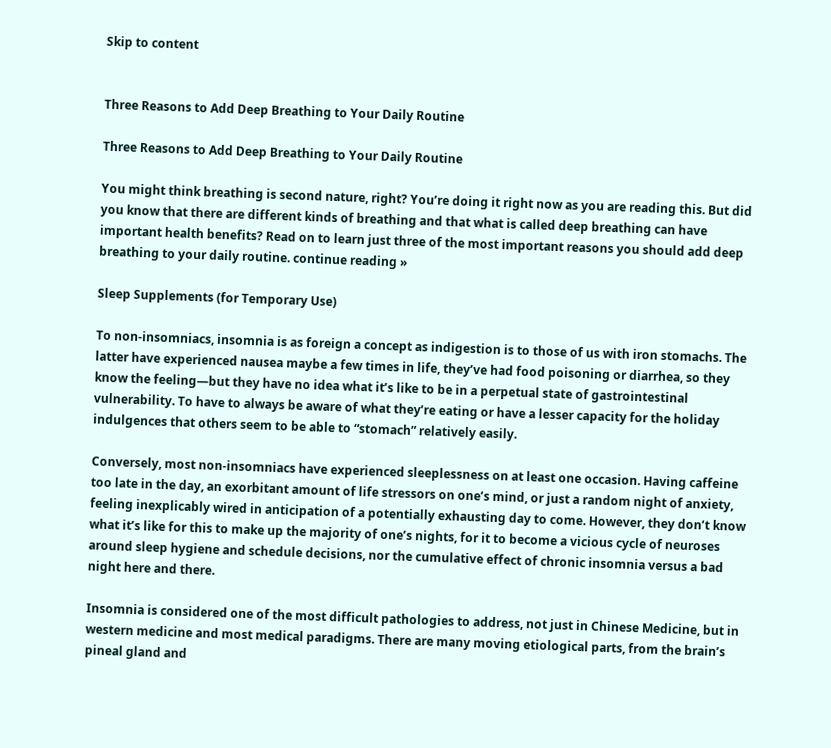Skip to content


Three Reasons to Add Deep Breathing to Your Daily Routine

Three Reasons to Add Deep Breathing to Your Daily Routine

You might think breathing is second nature, right? You’re doing it right now as you are reading this. But did you know that there are different kinds of breathing and that what is called deep breathing can have important health benefits? Read on to learn just three of the most important reasons you should add deep breathing to your daily routine. continue reading »

Sleep Supplements (for Temporary Use)

To non-insomniacs, insomnia is as foreign a concept as indigestion is to those of us with iron stomachs. The latter have experienced nausea maybe a few times in life, they’ve had food poisoning or diarrhea, so they know the feeling—but they have no idea what it’s like to be in a perpetual state of gastrointestinal vulnerability. To have to always be aware of what they’re eating or have a lesser capacity for the holiday indulgences that others seem to be able to “stomach” relatively easily.

Conversely, most non-insomniacs have experienced sleeplessness on at least one occasion. Having caffeine too late in the day, an exorbitant amount of life stressors on one’s mind, or just a random night of anxiety, feeling inexplicably wired in anticipation of a potentially exhausting day to come. However, they don’t know what it’s like for this to make up the majority of one’s nights, for it to become a vicious cycle of neuroses around sleep hygiene and schedule decisions, nor the cumulative effect of chronic insomnia versus a bad night here and there.

Insomnia is considered one of the most difficult pathologies to address, not just in Chinese Medicine, but in western medicine and most medical paradigms. There are many moving etiological parts, from the brain’s pineal gland and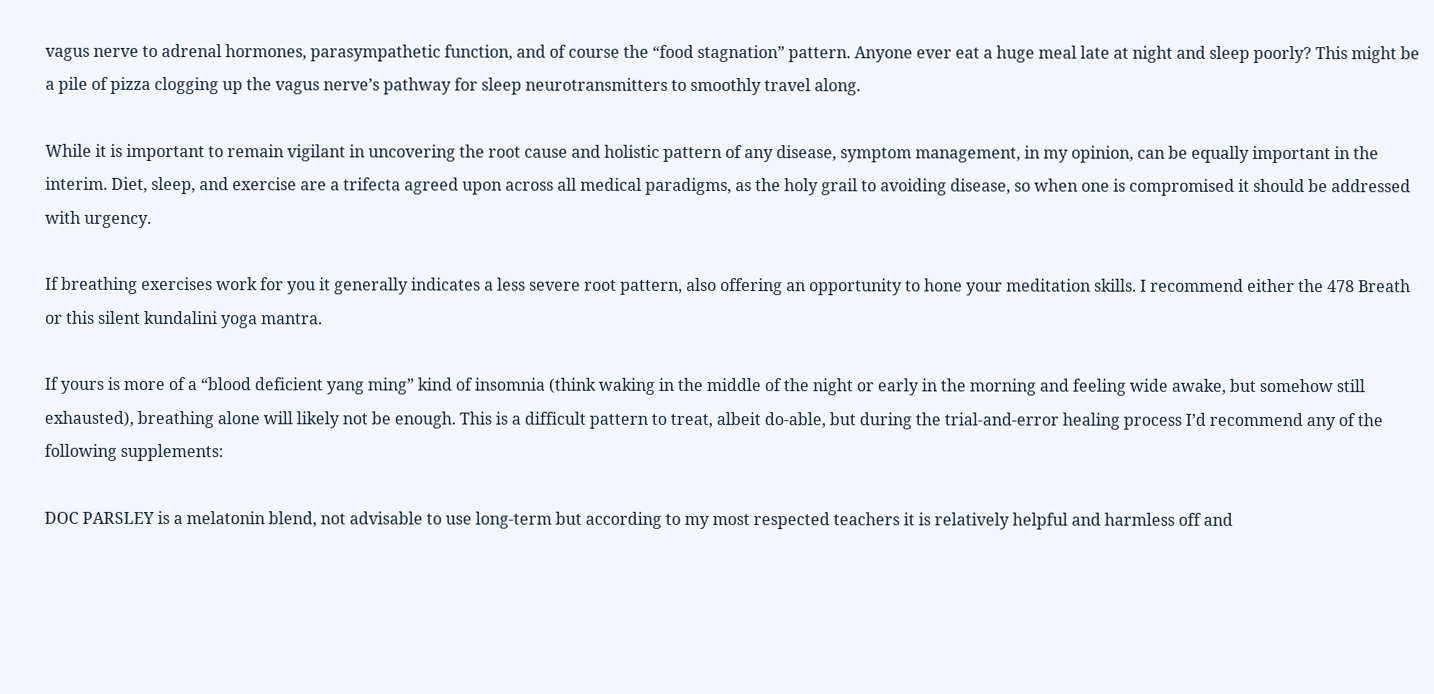vagus nerve to adrenal hormones, parasympathetic function, and of course the “food stagnation” pattern. Anyone ever eat a huge meal late at night and sleep poorly? This might be a pile of pizza clogging up the vagus nerve’s pathway for sleep neurotransmitters to smoothly travel along.

While it is important to remain vigilant in uncovering the root cause and holistic pattern of any disease, symptom management, in my opinion, can be equally important in the interim. Diet, sleep, and exercise are a trifecta agreed upon across all medical paradigms, as the holy grail to avoiding disease, so when one is compromised it should be addressed with urgency.

If breathing exercises work for you it generally indicates a less severe root pattern, also offering an opportunity to hone your meditation skills. I recommend either the 478 Breath or this silent kundalini yoga mantra.

If yours is more of a “blood deficient yang ming” kind of insomnia (think waking in the middle of the night or early in the morning and feeling wide awake, but somehow still exhausted), breathing alone will likely not be enough. This is a difficult pattern to treat, albeit do-able, but during the trial-and-error healing process I’d recommend any of the following supplements:

DOC PARSLEY is a melatonin blend, not advisable to use long-term but according to my most respected teachers it is relatively helpful and harmless off and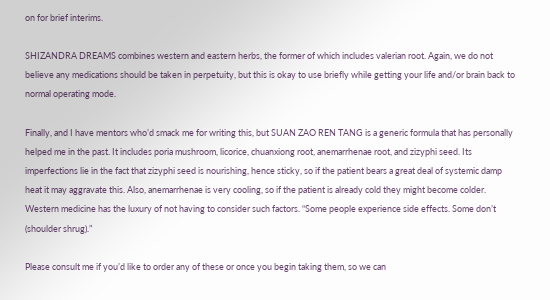on for brief interims.

SHIZANDRA DREAMS combines western and eastern herbs, the former of which includes valerian root. Again, we do not believe any medications should be taken in perpetuity, but this is okay to use briefly while getting your life and/or brain back to normal operating mode.

Finally, and I have mentors who’d smack me for writing this, but SUAN ZAO REN TANG is a generic formula that has personally helped me in the past. It includes poria mushroom, licorice, chuanxiong root, anemarrhenae root, and zizyphi seed. Its imperfections lie in the fact that zizyphi seed is nourishing, hence sticky, so if the patient bears a great deal of systemic damp heat it may aggravate this. Also, anemarrhenae is very cooling, so if the patient is already cold they might become colder. Western medicine has the luxury of not having to consider such factors. “Some people experience side effects. Some don’t (shoulder shrug).”

Please consult me if you’d like to order any of these or once you begin taking them, so we can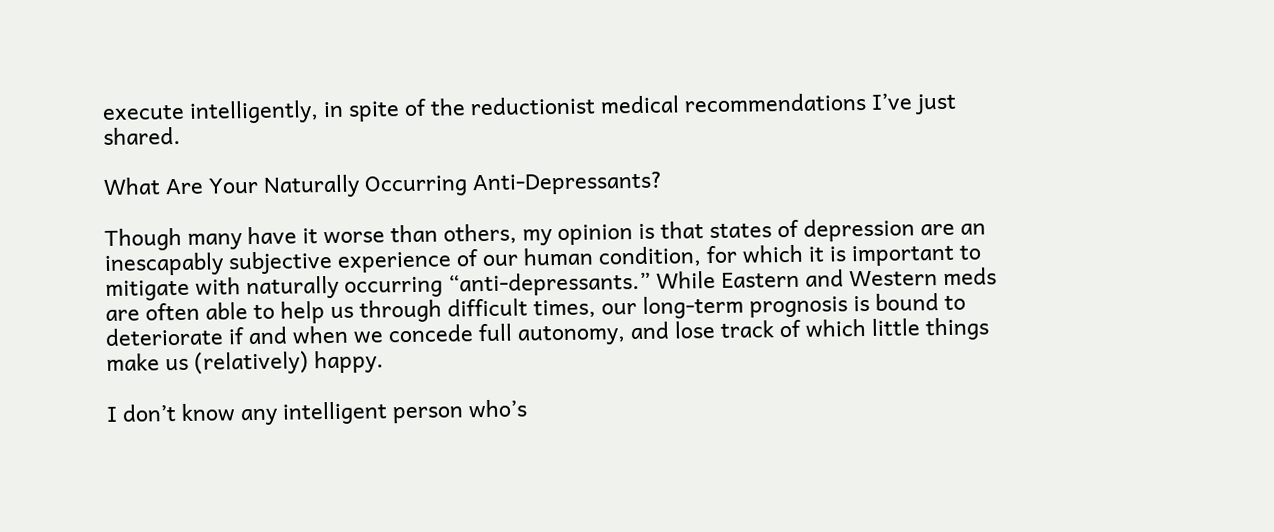execute intelligently, in spite of the reductionist medical recommendations I’ve just shared.

What Are Your Naturally Occurring Anti-Depressants?

Though many have it worse than others, my opinion is that states of depression are an inescapably subjective experience of our human condition, for which it is important to mitigate with naturally occurring “anti-depressants.” While Eastern and Western meds are often able to help us through difficult times, our long-term prognosis is bound to deteriorate if and when we concede full autonomy, and lose track of which little things make us (relatively) happy.

I don’t know any intelligent person who’s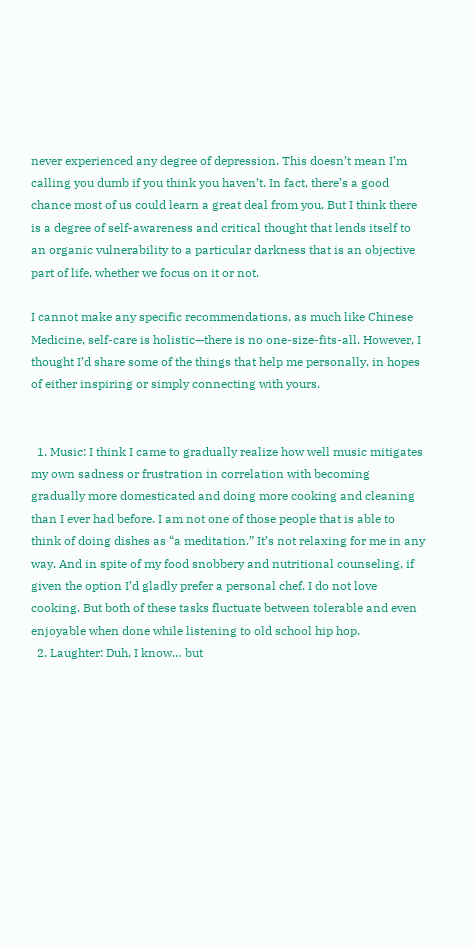never experienced any degree of depression. This doesn’t mean I’m calling you dumb if you think you haven’t. In fact, there’s a good chance most of us could learn a great deal from you. But I think there is a degree of self-awareness and critical thought that lends itself to an organic vulnerability to a particular darkness that is an objective part of life, whether we focus on it or not.

I cannot make any specific recommendations, as much like Chinese Medicine, self-care is holistic—there is no one-size-fits-all. However, I thought I’d share some of the things that help me personally, in hopes of either inspiring or simply connecting with yours.


  1. Music: I think I came to gradually realize how well music mitigates my own sadness or frustration in correlation with becoming gradually more domesticated and doing more cooking and cleaning than I ever had before. I am not one of those people that is able to think of doing dishes as “a meditation.” It’s not relaxing for me in any way. And in spite of my food snobbery and nutritional counseling, if given the option I’d gladly prefer a personal chef. I do not love cooking. But both of these tasks fluctuate between tolerable and even enjoyable when done while listening to old school hip hop.
  2. Laughter: Duh, I know… but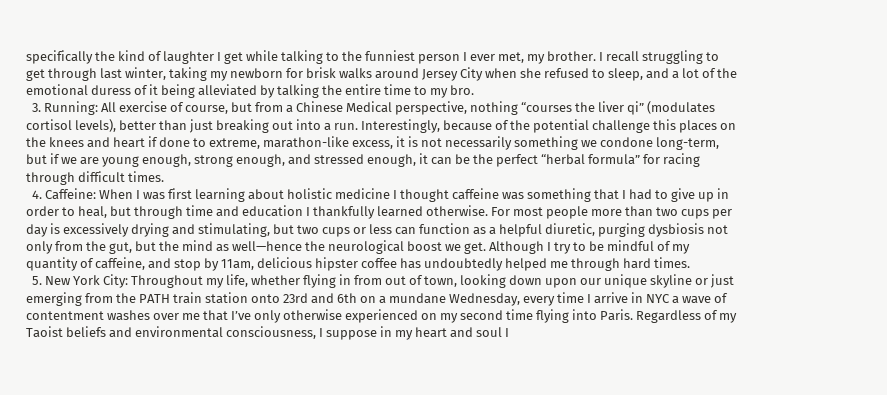specifically the kind of laughter I get while talking to the funniest person I ever met, my brother. I recall struggling to get through last winter, taking my newborn for brisk walks around Jersey City when she refused to sleep, and a lot of the emotional duress of it being alleviated by talking the entire time to my bro.
  3. Running: All exercise of course, but from a Chinese Medical perspective, nothing “courses the liver qi” (modulates cortisol levels), better than just breaking out into a run. Interestingly, because of the potential challenge this places on the knees and heart if done to extreme, marathon-like excess, it is not necessarily something we condone long-term, but if we are young enough, strong enough, and stressed enough, it can be the perfect “herbal formula” for racing through difficult times.
  4. Caffeine: When I was first learning about holistic medicine I thought caffeine was something that I had to give up in order to heal, but through time and education I thankfully learned otherwise. For most people more than two cups per day is excessively drying and stimulating, but two cups or less can function as a helpful diuretic, purging dysbiosis not only from the gut, but the mind as well—hence the neurological boost we get. Although I try to be mindful of my quantity of caffeine, and stop by 11am, delicious hipster coffee has undoubtedly helped me through hard times.
  5. New York City: Throughout my life, whether flying in from out of town, looking down upon our unique skyline or just emerging from the PATH train station onto 23rd and 6th on a mundane Wednesday, every time I arrive in NYC a wave of contentment washes over me that I’ve only otherwise experienced on my second time flying into Paris. Regardless of my Taoist beliefs and environmental consciousness, I suppose in my heart and soul I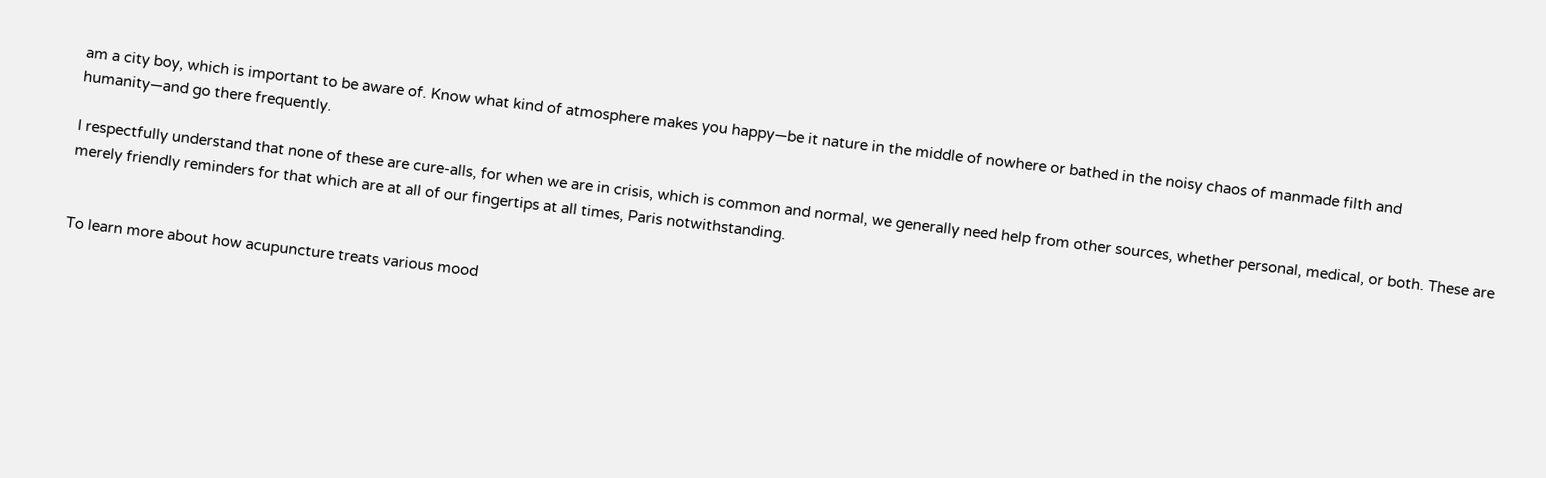am a city boy, which is important to be aware of. Know what kind of atmosphere makes you happy—be it nature in the middle of nowhere or bathed in the noisy chaos of manmade filth and humanity—and go there frequently.

I respectfully understand that none of these are cure-alls, for when we are in crisis, which is common and normal, we generally need help from other sources, whether personal, medical, or both. These are merely friendly reminders for that which are at all of our fingertips at all times, Paris notwithstanding.


To learn more about how acupuncture treats various mood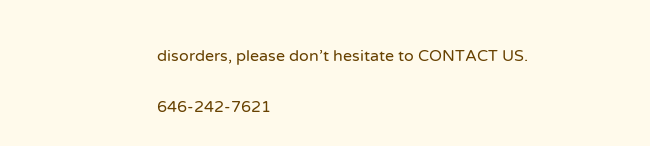disorders, please don’t hesitate to CONTACT US.

646-242-7621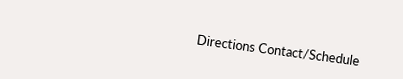Directions Contact/Schedule